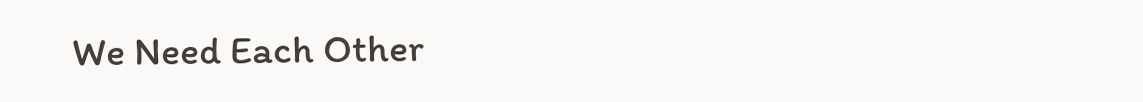We Need Each Other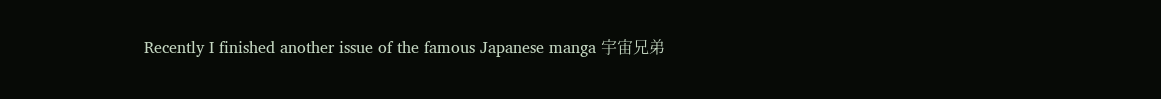Recently I finished another issue of the famous Japanese manga 宇宙兄弟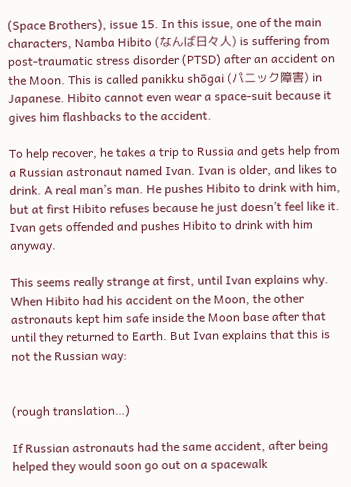(Space Brothers), issue 15. In this issue, one of the main characters, Namba Hibito (なんば日々人) is suffering from post-traumatic stress disorder (PTSD) after an accident on the Moon. This is called panikku shōgai (パニック障害) in Japanese. Hibito cannot even wear a space-suit because it gives him flashbacks to the accident.

To help recover, he takes a trip to Russia and gets help from a Russian astronaut named Ivan. Ivan is older, and likes to drink. A real man’s man. He pushes Hibito to drink with him, but at first Hibito refuses because he just doesn’t feel like it. Ivan gets offended and pushes Hibito to drink with him anyway.

This seems really strange at first, until Ivan explains why. When Hibito had his accident on the Moon, the other astronauts kept him safe inside the Moon base after that until they returned to Earth. But Ivan explains that this is not the Russian way:


(rough translation…)

If Russian astronauts had the same accident, after being helped they would soon go out on a spacewalk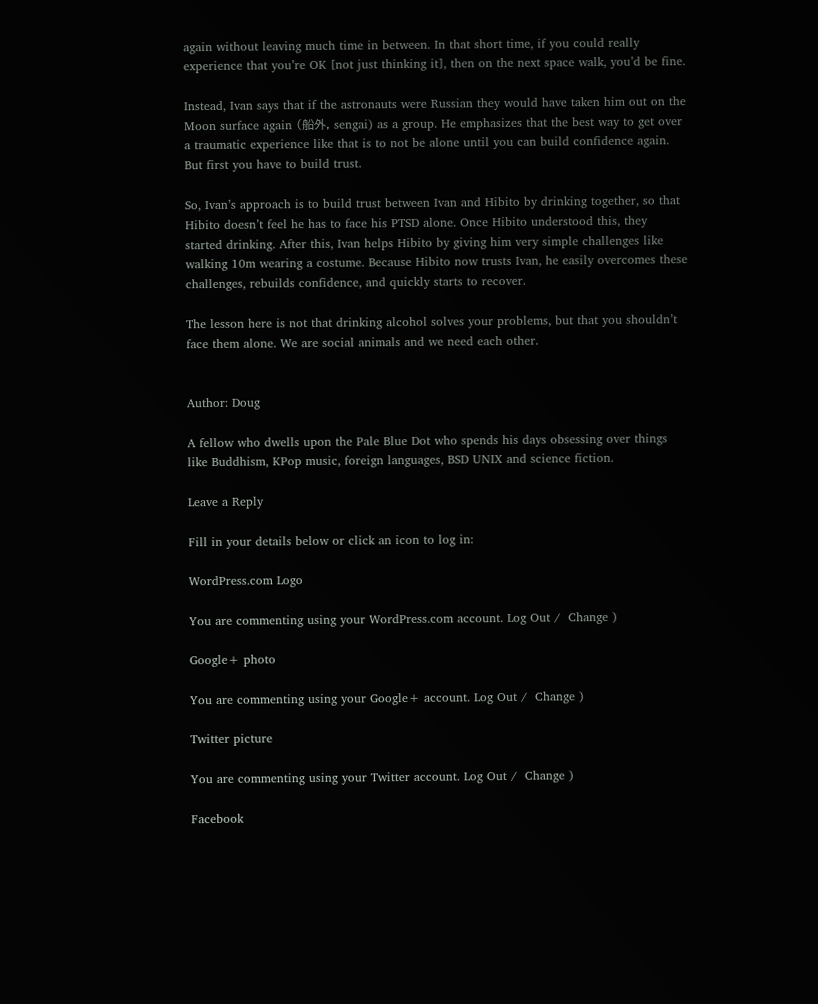again without leaving much time in between. In that short time, if you could really experience that you’re OK [not just thinking it], then on the next space walk, you’d be fine.

Instead, Ivan says that if the astronauts were Russian they would have taken him out on the Moon surface again (船外, sengai) as a group. He emphasizes that the best way to get over a traumatic experience like that is to not be alone until you can build confidence again. But first you have to build trust.

So, Ivan’s approach is to build trust between Ivan and Hibito by drinking together, so that Hibito doesn’t feel he has to face his PTSD alone. Once Hibito understood this, they started drinking. After this, Ivan helps Hibito by giving him very simple challenges like walking 10m wearing a costume. Because Hibito now trusts Ivan, he easily overcomes these challenges, rebuilds confidence, and quickly starts to recover.

The lesson here is not that drinking alcohol solves your problems, but that you shouldn’t face them alone. We are social animals and we need each other.


Author: Doug

A fellow who dwells upon the Pale Blue Dot who spends his days obsessing over things like Buddhism, KPop music, foreign languages, BSD UNIX and science fiction.

Leave a Reply

Fill in your details below or click an icon to log in:

WordPress.com Logo

You are commenting using your WordPress.com account. Log Out /  Change )

Google+ photo

You are commenting using your Google+ account. Log Out /  Change )

Twitter picture

You are commenting using your Twitter account. Log Out /  Change )

Facebook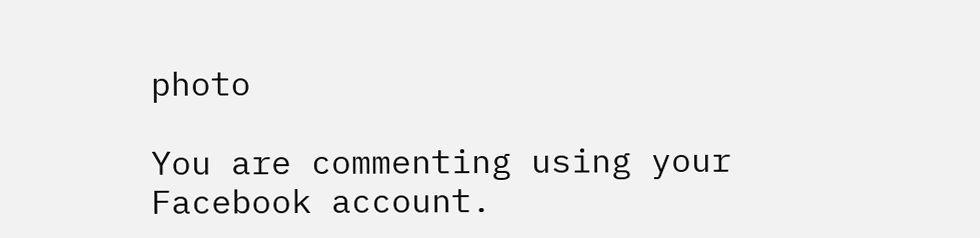photo

You are commenting using your Facebook account.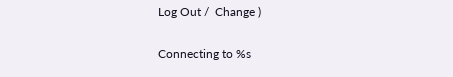Log Out /  Change )


Connecting to %s